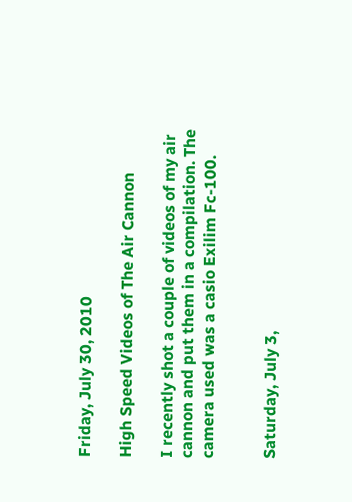Friday, July 30, 2010

High Speed Videos of The Air Cannon

I recently shot a couple of videos of my air cannon and put them in a compilation. The camera used was a casio Exilim Fc-100.


Saturday, July 3,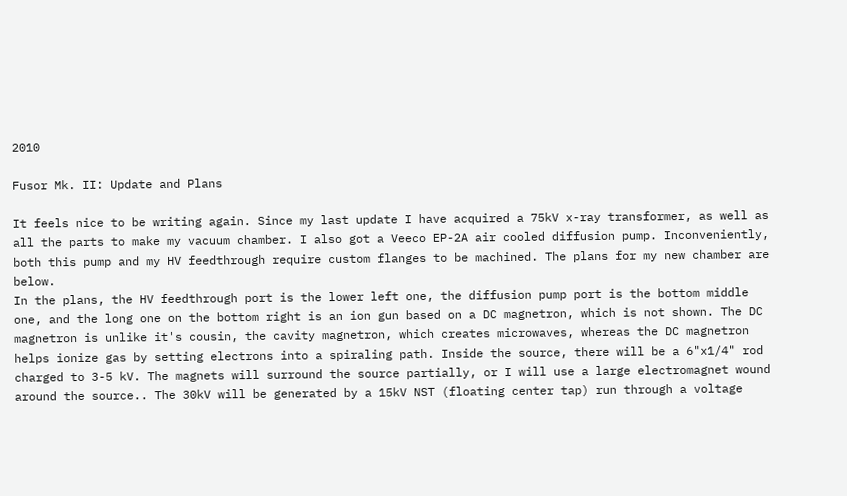2010

Fusor Mk. II: Update and Plans

It feels nice to be writing again. Since my last update I have acquired a 75kV x-ray transformer, as well as all the parts to make my vacuum chamber. I also got a Veeco EP-2A air cooled diffusion pump. Inconveniently, both this pump and my HV feedthrough require custom flanges to be machined. The plans for my new chamber are below.
In the plans, the HV feedthrough port is the lower left one, the diffusion pump port is the bottom middle one, and the long one on the bottom right is an ion gun based on a DC magnetron, which is not shown. The DC magnetron is unlike it's cousin, the cavity magnetron, which creates microwaves, whereas the DC magnetron helps ionize gas by setting electrons into a spiraling path. Inside the source, there will be a 6"x1/4" rod charged to 3-5 kV. The magnets will surround the source partially, or I will use a large electromagnet wound around the source.. The 30kV will be generated by a 15kV NST (floating center tap) run through a voltage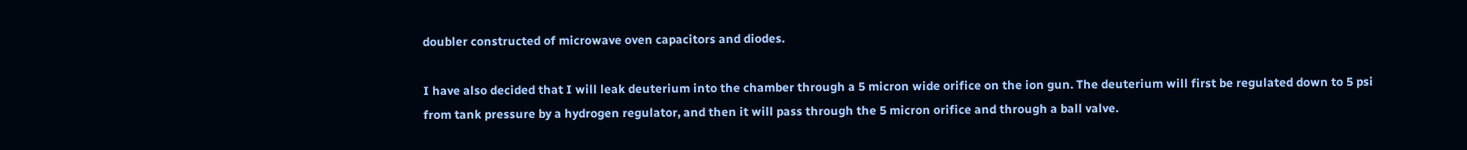doubler constructed of microwave oven capacitors and diodes.

I have also decided that I will leak deuterium into the chamber through a 5 micron wide orifice on the ion gun. The deuterium will first be regulated down to 5 psi from tank pressure by a hydrogen regulator, and then it will pass through the 5 micron orifice and through a ball valve.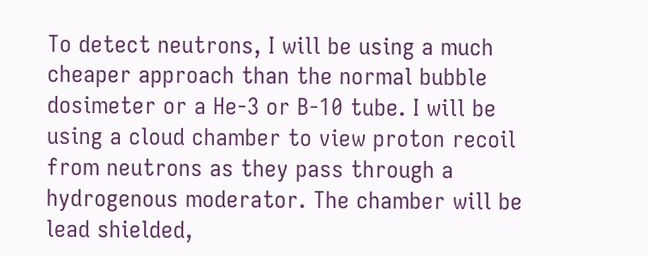To detect neutrons, I will be using a much cheaper approach than the normal bubble dosimeter or a He-3 or B-10 tube. I will be using a cloud chamber to view proton recoil from neutrons as they pass through a hydrogenous moderator. The chamber will be lead shielded,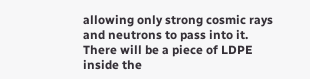allowing only strong cosmic rays and neutrons to pass into it. There will be a piece of LDPE inside the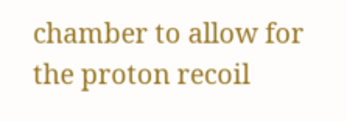chamber to allow for the proton recoil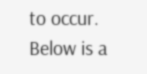to occur. Below is a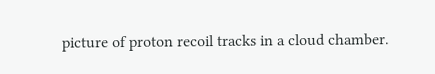picture of proton recoil tracks in a cloud chamber.